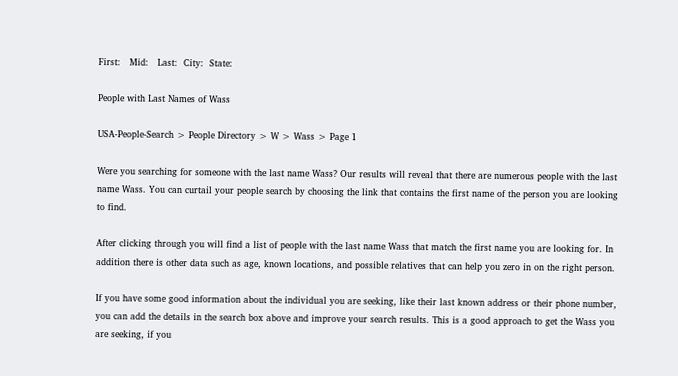First:   Mid:   Last:  City:  State:

People with Last Names of Wass

USA-People-Search > People Directory > W > Wass > Page 1

Were you searching for someone with the last name Wass? Our results will reveal that there are numerous people with the last name Wass. You can curtail your people search by choosing the link that contains the first name of the person you are looking to find.

After clicking through you will find a list of people with the last name Wass that match the first name you are looking for. In addition there is other data such as age, known locations, and possible relatives that can help you zero in on the right person.

If you have some good information about the individual you are seeking, like their last known address or their phone number, you can add the details in the search box above and improve your search results. This is a good approach to get the Wass you are seeking, if you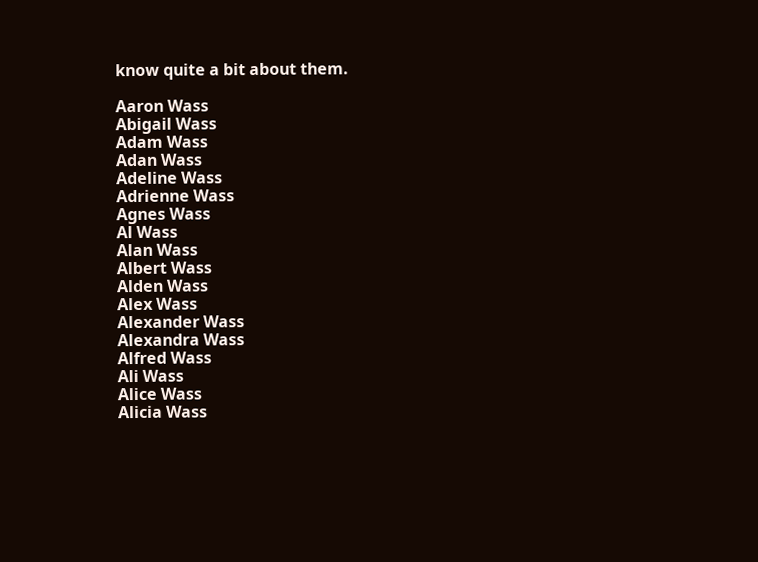know quite a bit about them.

Aaron Wass
Abigail Wass
Adam Wass
Adan Wass
Adeline Wass
Adrienne Wass
Agnes Wass
Al Wass
Alan Wass
Albert Wass
Alden Wass
Alex Wass
Alexander Wass
Alexandra Wass
Alfred Wass
Ali Wass
Alice Wass
Alicia Wass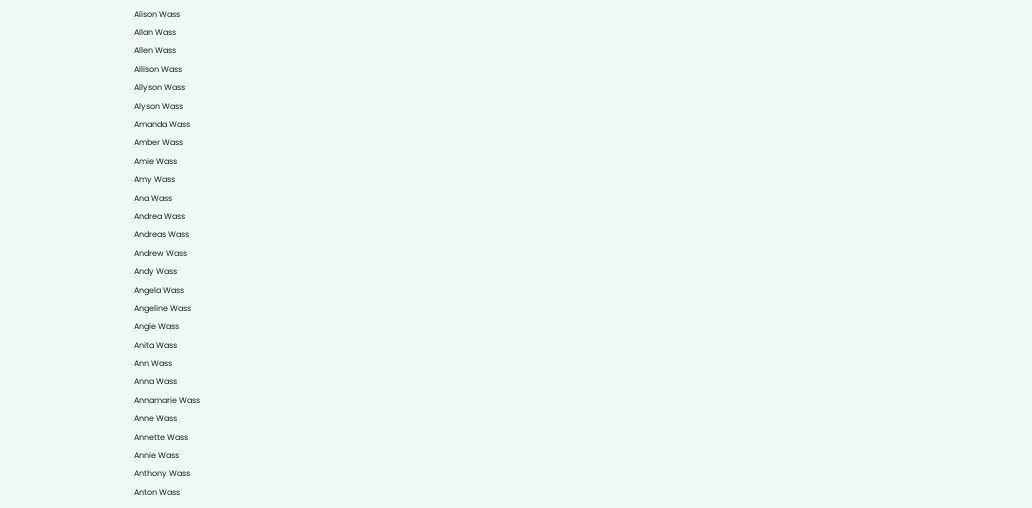Alison Wass
Allan Wass
Allen Wass
Allison Wass
Allyson Wass
Alyson Wass
Amanda Wass
Amber Wass
Amie Wass
Amy Wass
Ana Wass
Andrea Wass
Andreas Wass
Andrew Wass
Andy Wass
Angela Wass
Angeline Wass
Angie Wass
Anita Wass
Ann Wass
Anna Wass
Annamarie Wass
Anne Wass
Annette Wass
Annie Wass
Anthony Wass
Anton Wass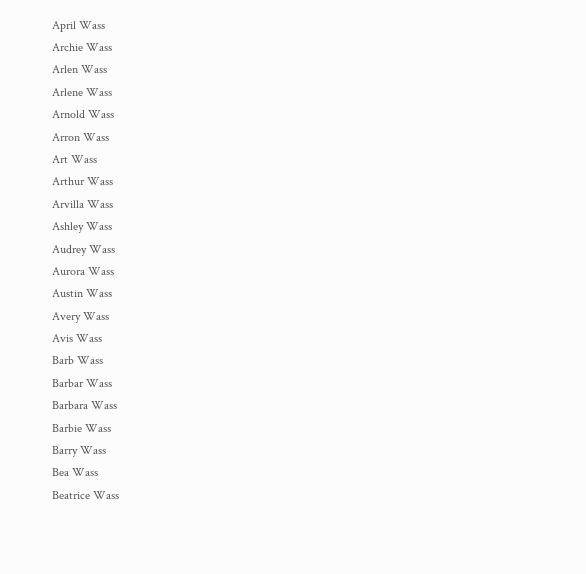April Wass
Archie Wass
Arlen Wass
Arlene Wass
Arnold Wass
Arron Wass
Art Wass
Arthur Wass
Arvilla Wass
Ashley Wass
Audrey Wass
Aurora Wass
Austin Wass
Avery Wass
Avis Wass
Barb Wass
Barbar Wass
Barbara Wass
Barbie Wass
Barry Wass
Bea Wass
Beatrice Wass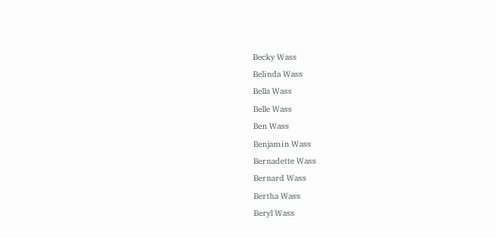Becky Wass
Belinda Wass
Bella Wass
Belle Wass
Ben Wass
Benjamin Wass
Bernadette Wass
Bernard Wass
Bertha Wass
Beryl Wass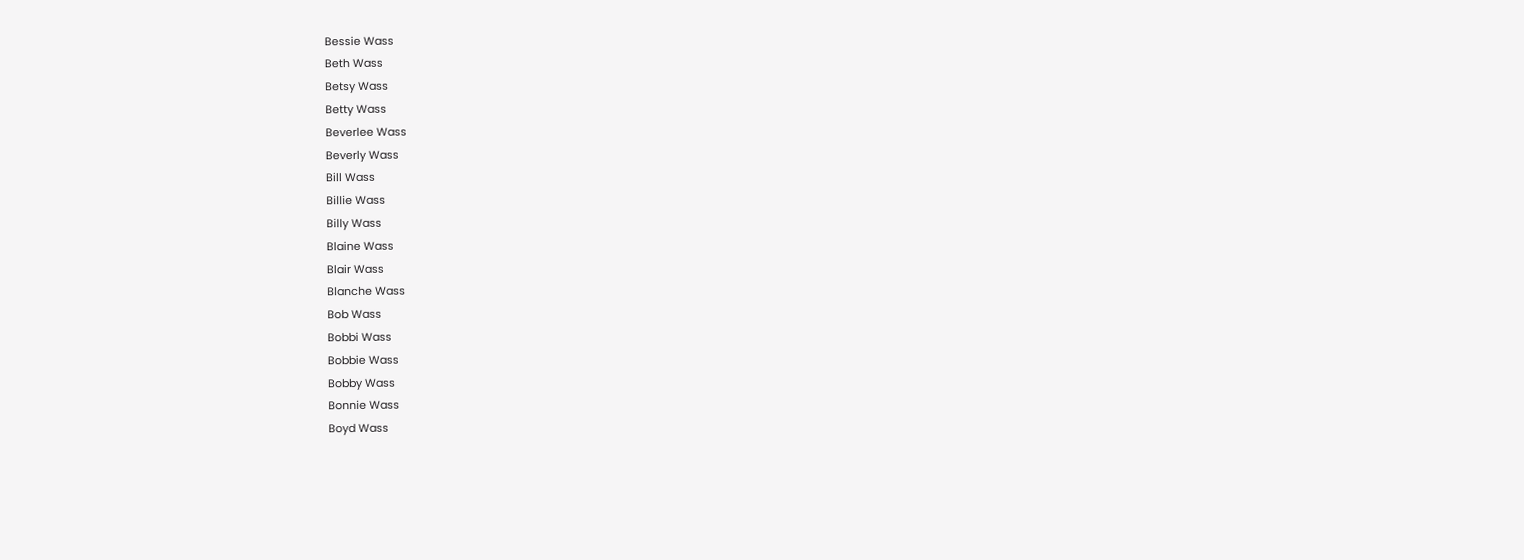Bessie Wass
Beth Wass
Betsy Wass
Betty Wass
Beverlee Wass
Beverly Wass
Bill Wass
Billie Wass
Billy Wass
Blaine Wass
Blair Wass
Blanche Wass
Bob Wass
Bobbi Wass
Bobbie Wass
Bobby Wass
Bonnie Wass
Boyd Wass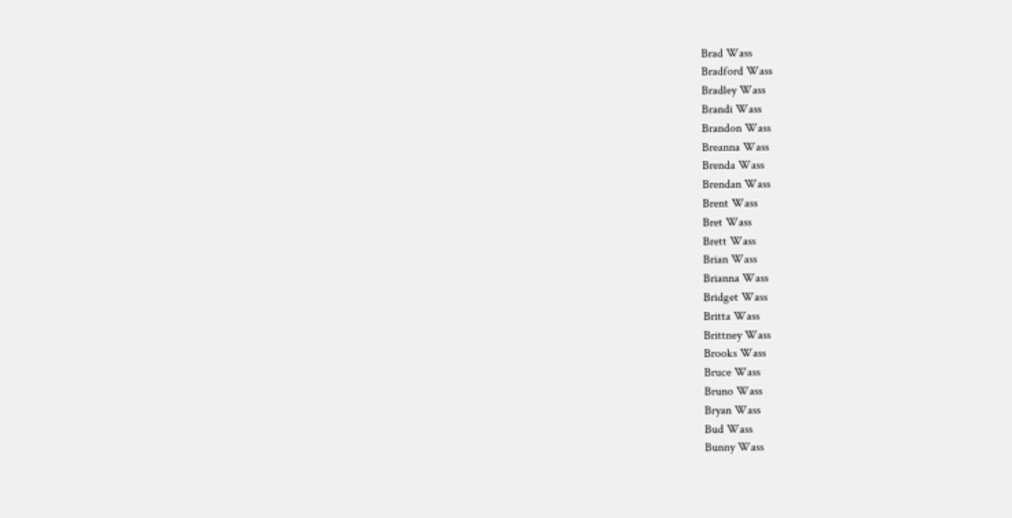Brad Wass
Bradford Wass
Bradley Wass
Brandi Wass
Brandon Wass
Breanna Wass
Brenda Wass
Brendan Wass
Brent Wass
Bret Wass
Brett Wass
Brian Wass
Brianna Wass
Bridget Wass
Britta Wass
Brittney Wass
Brooks Wass
Bruce Wass
Bruno Wass
Bryan Wass
Bud Wass
Bunny Wass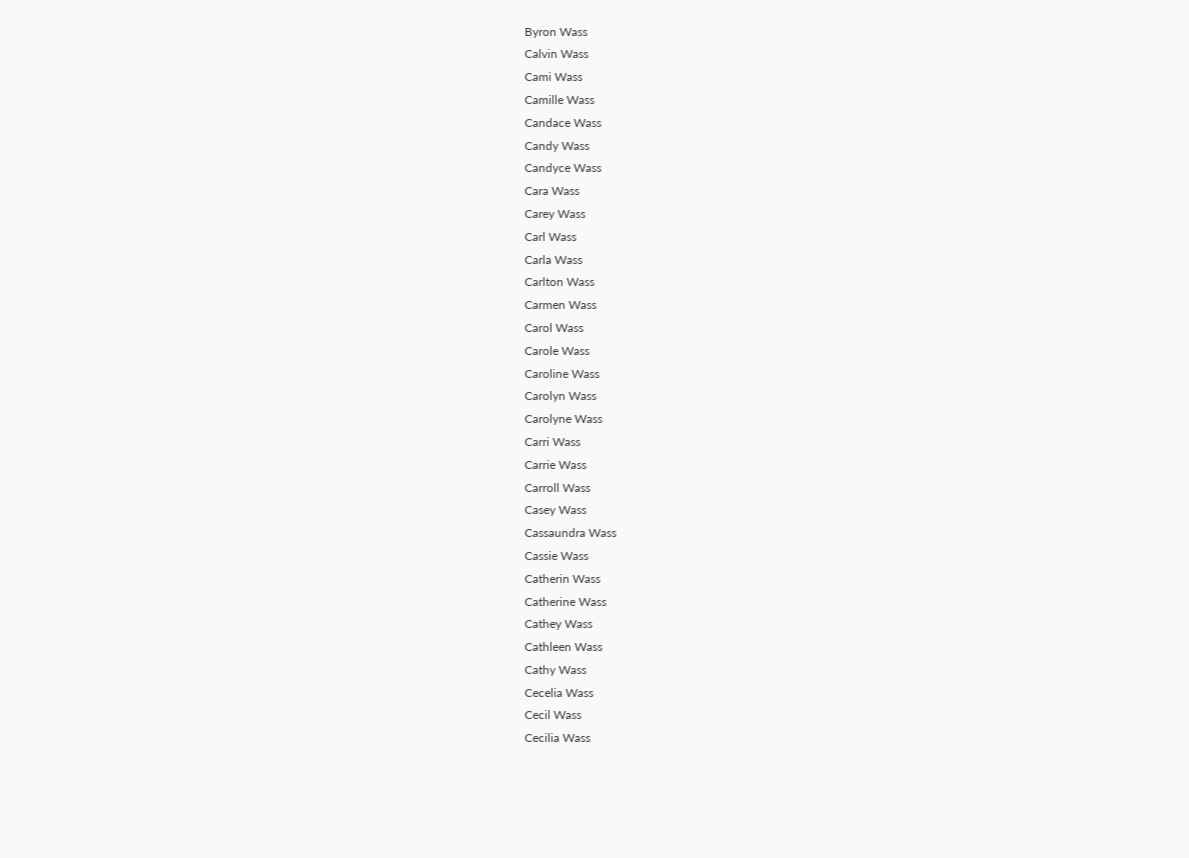Byron Wass
Calvin Wass
Cami Wass
Camille Wass
Candace Wass
Candy Wass
Candyce Wass
Cara Wass
Carey Wass
Carl Wass
Carla Wass
Carlton Wass
Carmen Wass
Carol Wass
Carole Wass
Caroline Wass
Carolyn Wass
Carolyne Wass
Carri Wass
Carrie Wass
Carroll Wass
Casey Wass
Cassaundra Wass
Cassie Wass
Catherin Wass
Catherine Wass
Cathey Wass
Cathleen Wass
Cathy Wass
Cecelia Wass
Cecil Wass
Cecilia Wass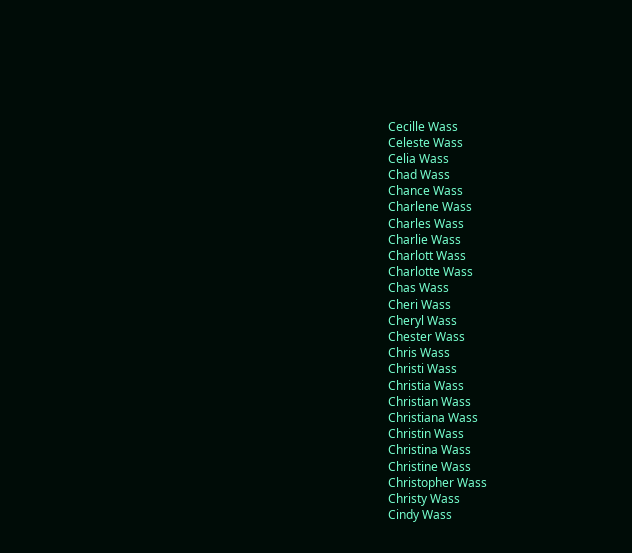Cecille Wass
Celeste Wass
Celia Wass
Chad Wass
Chance Wass
Charlene Wass
Charles Wass
Charlie Wass
Charlott Wass
Charlotte Wass
Chas Wass
Cheri Wass
Cheryl Wass
Chester Wass
Chris Wass
Christi Wass
Christia Wass
Christian Wass
Christiana Wass
Christin Wass
Christina Wass
Christine Wass
Christopher Wass
Christy Wass
Cindy Wass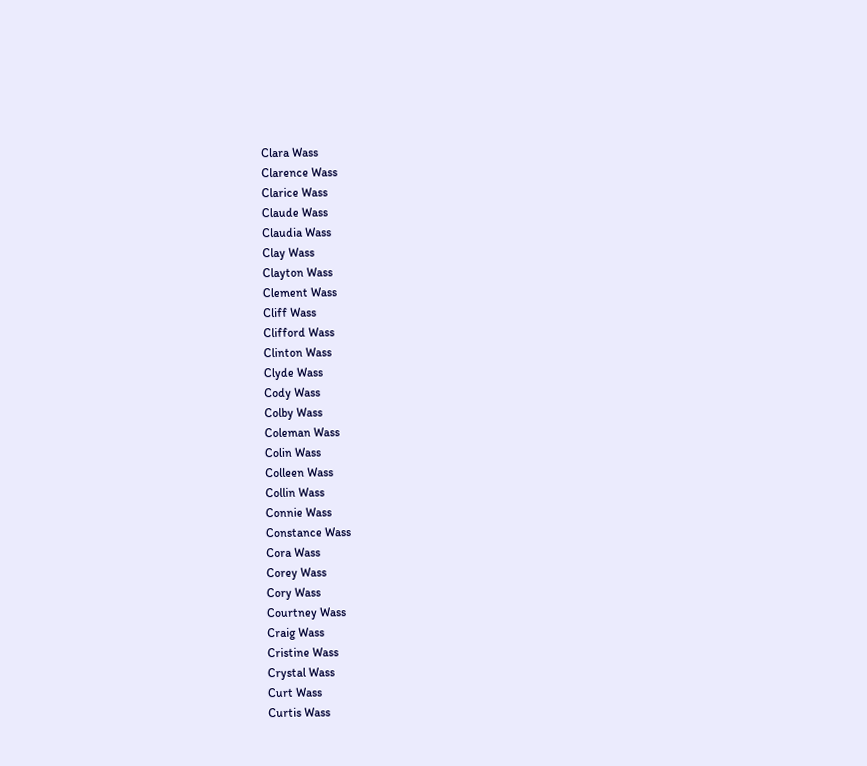Clara Wass
Clarence Wass
Clarice Wass
Claude Wass
Claudia Wass
Clay Wass
Clayton Wass
Clement Wass
Cliff Wass
Clifford Wass
Clinton Wass
Clyde Wass
Cody Wass
Colby Wass
Coleman Wass
Colin Wass
Colleen Wass
Collin Wass
Connie Wass
Constance Wass
Cora Wass
Corey Wass
Cory Wass
Courtney Wass
Craig Wass
Cristine Wass
Crystal Wass
Curt Wass
Curtis Wass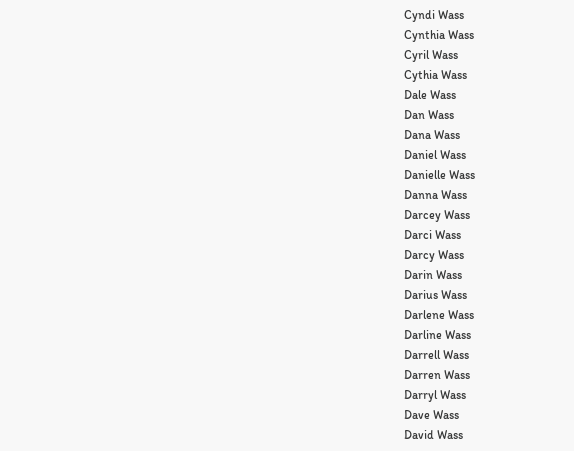Cyndi Wass
Cynthia Wass
Cyril Wass
Cythia Wass
Dale Wass
Dan Wass
Dana Wass
Daniel Wass
Danielle Wass
Danna Wass
Darcey Wass
Darci Wass
Darcy Wass
Darin Wass
Darius Wass
Darlene Wass
Darline Wass
Darrell Wass
Darren Wass
Darryl Wass
Dave Wass
David Wass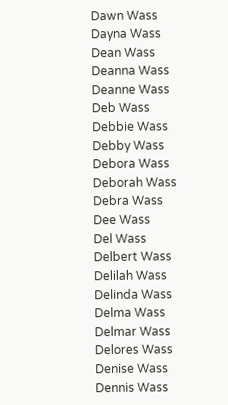Dawn Wass
Dayna Wass
Dean Wass
Deanna Wass
Deanne Wass
Deb Wass
Debbie Wass
Debby Wass
Debora Wass
Deborah Wass
Debra Wass
Dee Wass
Del Wass
Delbert Wass
Delilah Wass
Delinda Wass
Delma Wass
Delmar Wass
Delores Wass
Denise Wass
Dennis Wass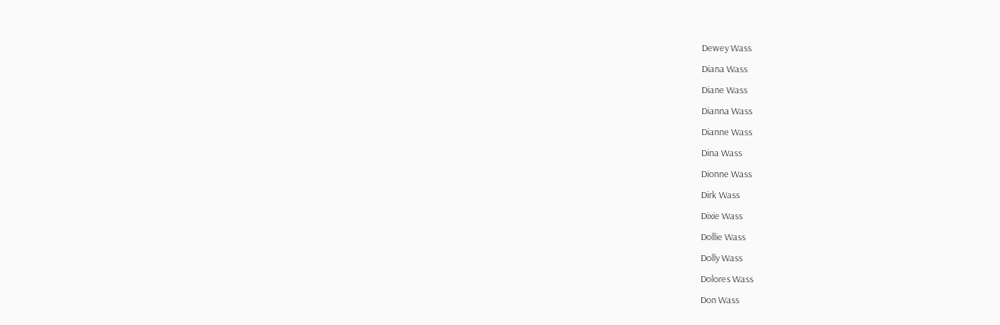Dewey Wass
Diana Wass
Diane Wass
Dianna Wass
Dianne Wass
Dina Wass
Dionne Wass
Dirk Wass
Dixie Wass
Dollie Wass
Dolly Wass
Dolores Wass
Don Wass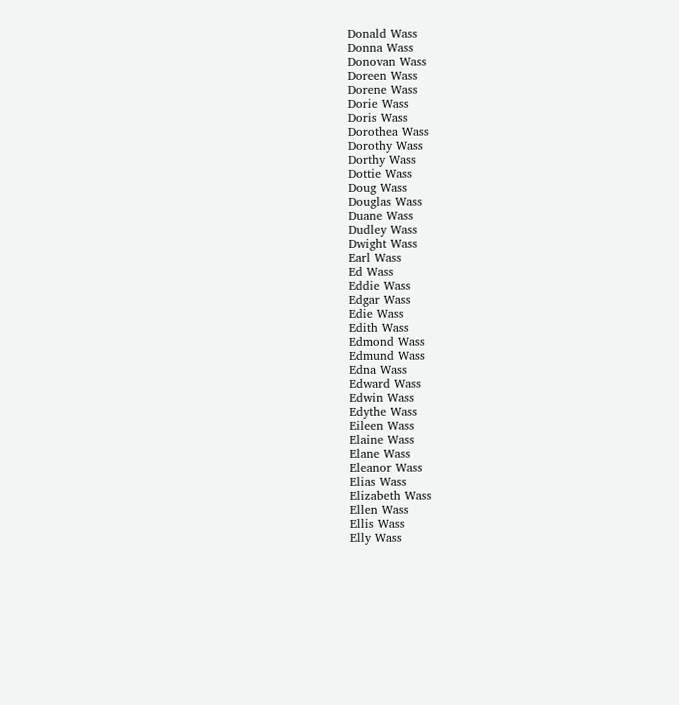Donald Wass
Donna Wass
Donovan Wass
Doreen Wass
Dorene Wass
Dorie Wass
Doris Wass
Dorothea Wass
Dorothy Wass
Dorthy Wass
Dottie Wass
Doug Wass
Douglas Wass
Duane Wass
Dudley Wass
Dwight Wass
Earl Wass
Ed Wass
Eddie Wass
Edgar Wass
Edie Wass
Edith Wass
Edmond Wass
Edmund Wass
Edna Wass
Edward Wass
Edwin Wass
Edythe Wass
Eileen Wass
Elaine Wass
Elane Wass
Eleanor Wass
Elias Wass
Elizabeth Wass
Ellen Wass
Ellis Wass
Elly Wass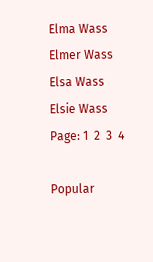Elma Wass
Elmer Wass
Elsa Wass
Elsie Wass
Page: 1  2  3  4

Popular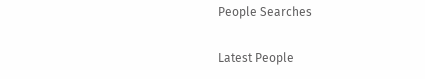People Searches

Latest People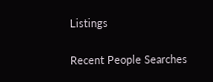Listings

Recent People Searches